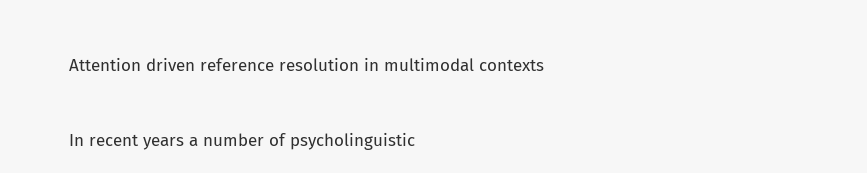Attention driven reference resolution in multimodal contexts


In recent years a number of psycholinguistic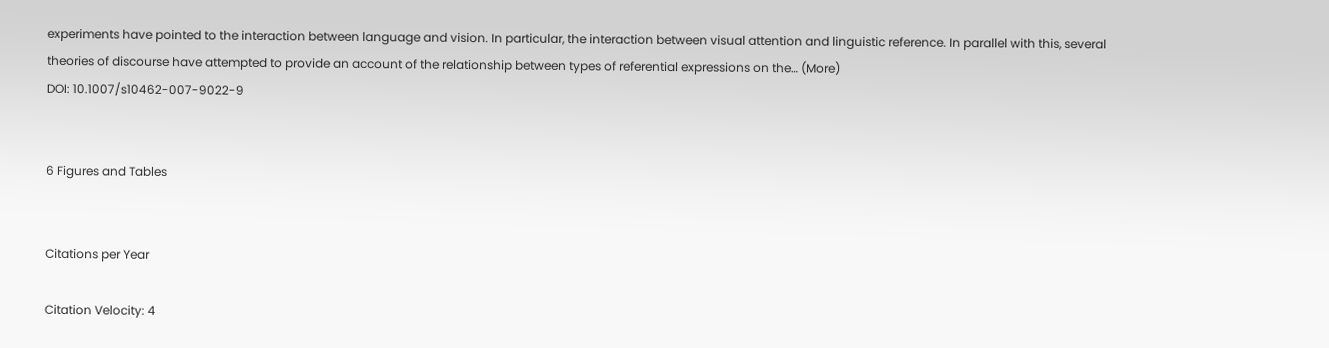experiments have pointed to the interaction between language and vision. In particular, the interaction between visual attention and linguistic reference. In parallel with this, several theories of discourse have attempted to provide an account of the relationship between types of referential expressions on the… (More)
DOI: 10.1007/s10462-007-9022-9


6 Figures and Tables


Citations per Year

Citation Velocity: 4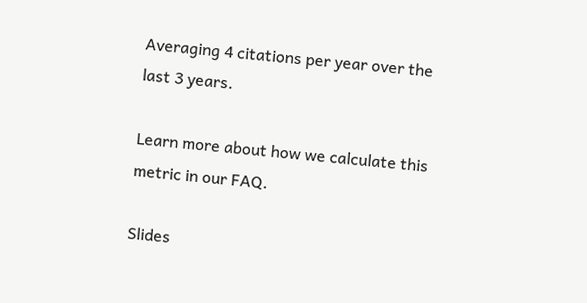Averaging 4 citations per year over the last 3 years.

Learn more about how we calculate this metric in our FAQ.

Slides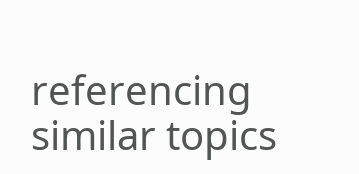referencing similar topics